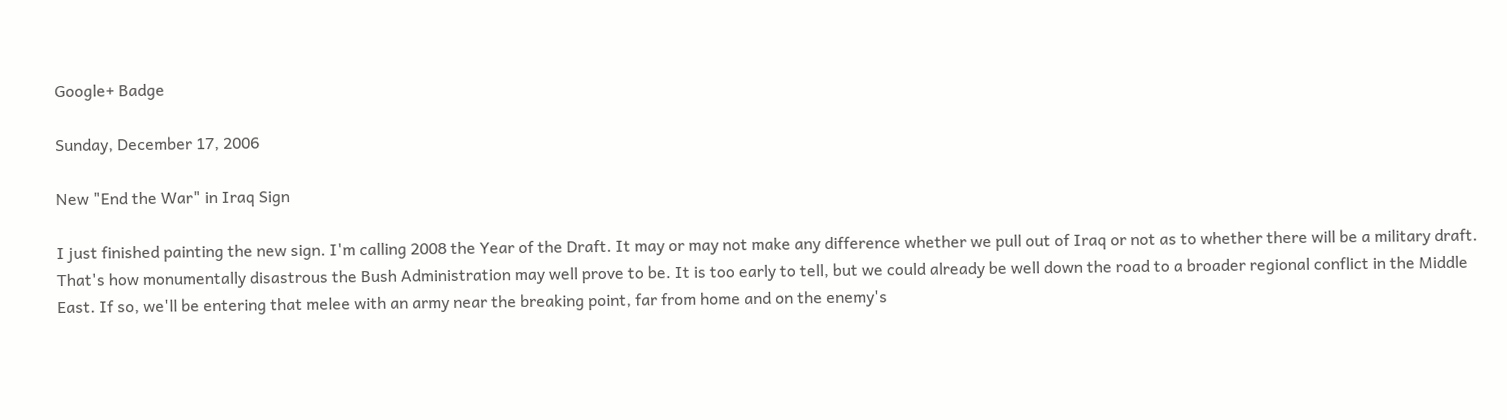Google+ Badge

Sunday, December 17, 2006

New "End the War" in Iraq Sign

I just finished painting the new sign. I'm calling 2008 the Year of the Draft. It may or may not make any difference whether we pull out of Iraq or not as to whether there will be a military draft. That's how monumentally disastrous the Bush Administration may well prove to be. It is too early to tell, but we could already be well down the road to a broader regional conflict in the Middle East. If so, we'll be entering that melee with an army near the breaking point, far from home and on the enemy's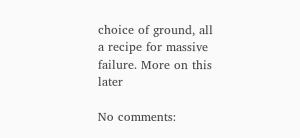choice of ground, all a recipe for massive failure. More on this later

No comments: